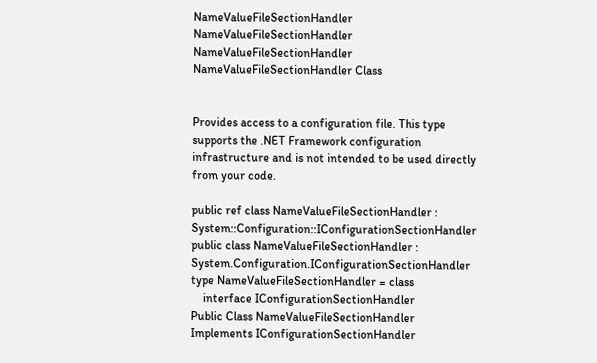NameValueFileSectionHandler NameValueFileSectionHandler NameValueFileSectionHandler NameValueFileSectionHandler Class


Provides access to a configuration file. This type supports the .NET Framework configuration infrastructure and is not intended to be used directly from your code.

public ref class NameValueFileSectionHandler : System::Configuration::IConfigurationSectionHandler
public class NameValueFileSectionHandler : System.Configuration.IConfigurationSectionHandler
type NameValueFileSectionHandler = class
    interface IConfigurationSectionHandler
Public Class NameValueFileSectionHandler
Implements IConfigurationSectionHandler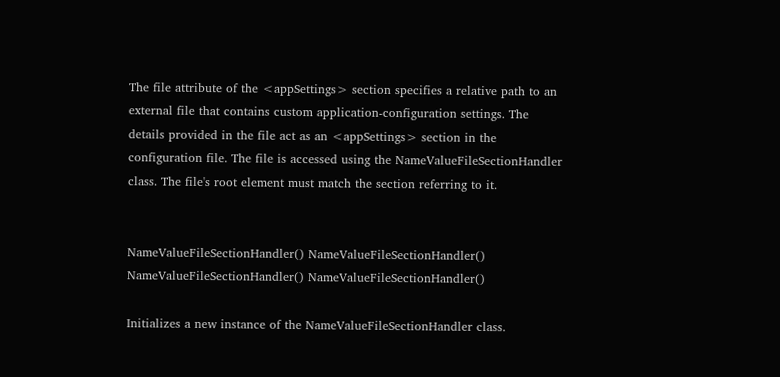The file attribute of the <appSettings> section specifies a relative path to an external file that contains custom application-configuration settings. The details provided in the file act as an <appSettings> section in the configuration file. The file is accessed using the NameValueFileSectionHandler class. The file's root element must match the section referring to it.


NameValueFileSectionHandler() NameValueFileSectionHandler() NameValueFileSectionHandler() NameValueFileSectionHandler()

Initializes a new instance of the NameValueFileSectionHandler class.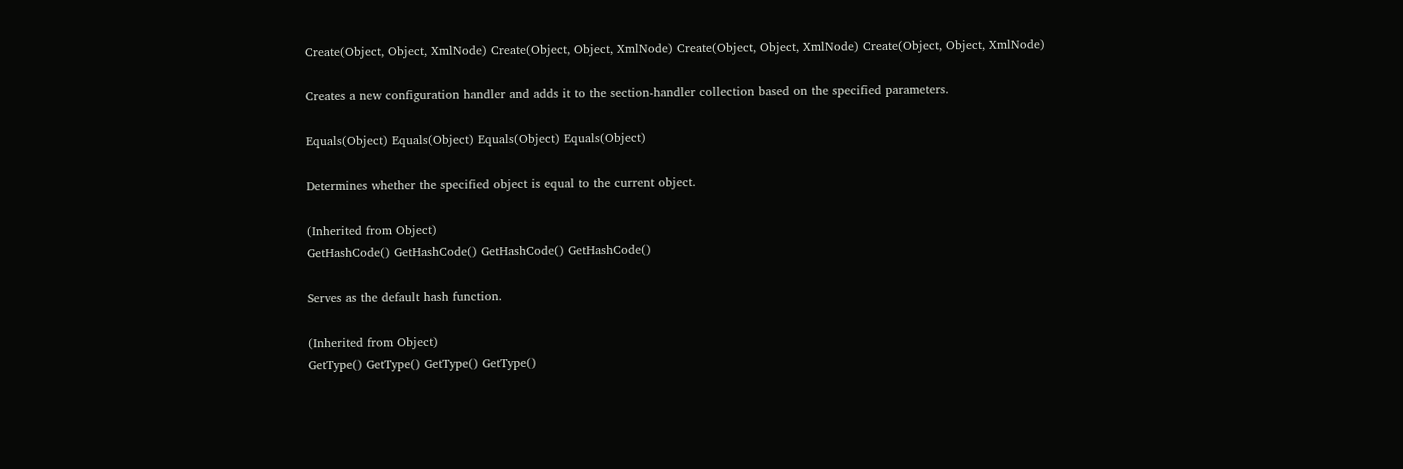Create(Object, Object, XmlNode) Create(Object, Object, XmlNode) Create(Object, Object, XmlNode) Create(Object, Object, XmlNode)

Creates a new configuration handler and adds it to the section-handler collection based on the specified parameters.

Equals(Object) Equals(Object) Equals(Object) Equals(Object)

Determines whether the specified object is equal to the current object.

(Inherited from Object)
GetHashCode() GetHashCode() GetHashCode() GetHashCode()

Serves as the default hash function.

(Inherited from Object)
GetType() GetType() GetType() GetType()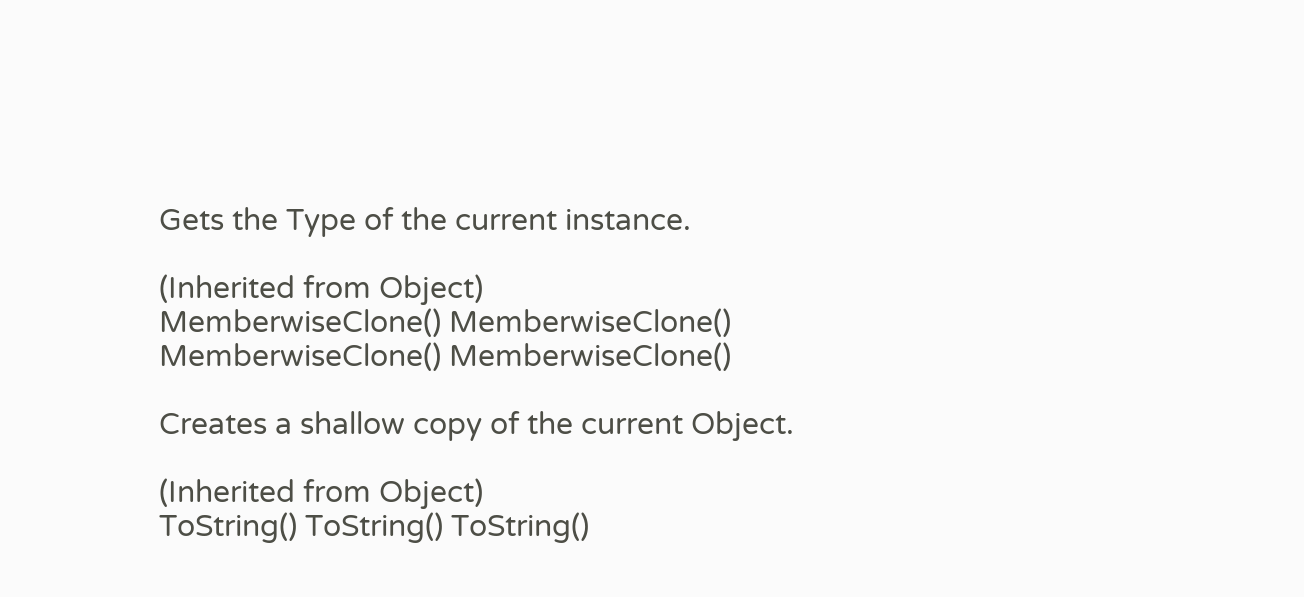Gets the Type of the current instance.

(Inherited from Object)
MemberwiseClone() MemberwiseClone() MemberwiseClone() MemberwiseClone()

Creates a shallow copy of the current Object.

(Inherited from Object)
ToString() ToString() ToString()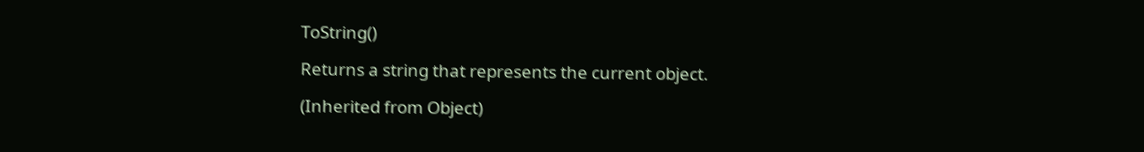ToString()

Returns a string that represents the current object.

(Inherited from Object)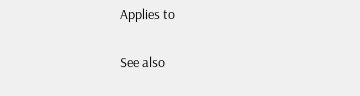Applies to

See also